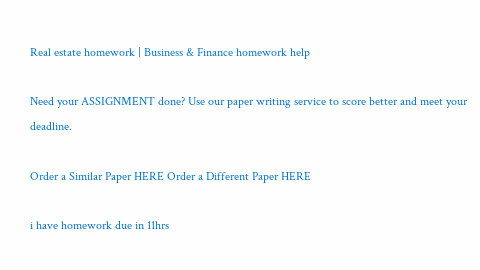Real estate homework | Business & Finance homework help

Need your ASSIGNMENT done? Use our paper writing service to score better and meet your deadline.

Order a Similar Paper HERE Order a Different Paper HERE

i have homework due in 11hrs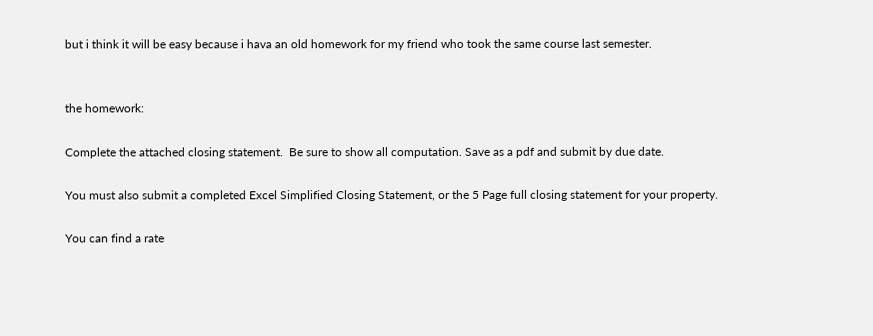but i think it will be easy because i hava an old homework for my friend who took the same course last semester.


the homework:

Complete the attached closing statement.  Be sure to show all computation. Save as a pdf and submit by due date.

You must also submit a completed Excel Simplified Closing Statement, or the 5 Page full closing statement for your property.

You can find a rate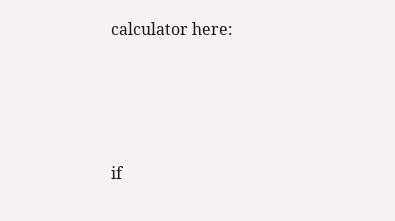calculator here:




if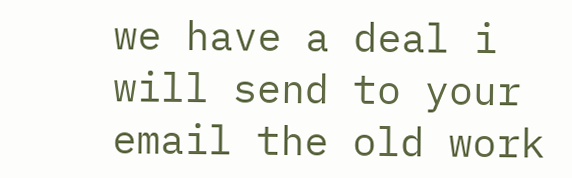we have a deal i will send to your email the old work